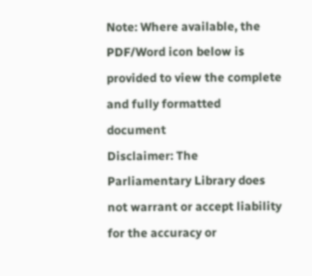Note: Where available, the PDF/Word icon below is provided to view the complete and fully formatted document
Disclaimer: The Parliamentary Library does not warrant or accept liability for the accuracy or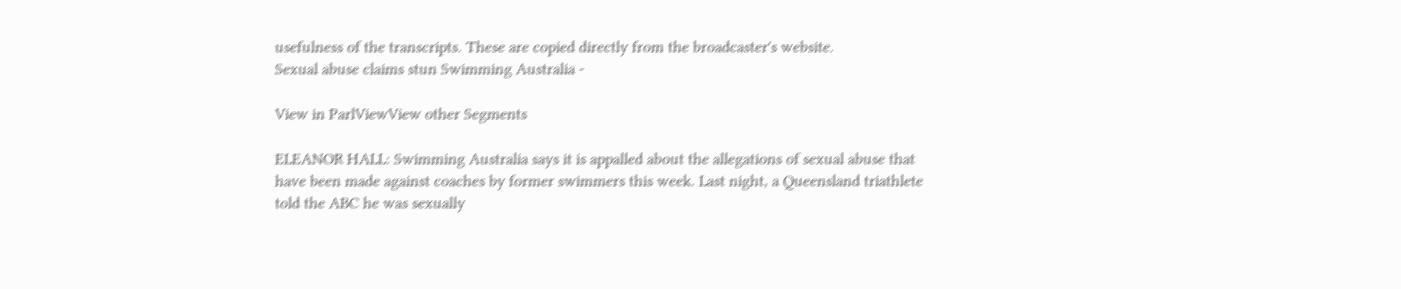usefulness of the transcripts. These are copied directly from the broadcaster's website.
Sexual abuse claims stun Swimming Australia -

View in ParlViewView other Segments

ELEANOR HALL: Swimming Australia says it is appalled about the allegations of sexual abuse that
have been made against coaches by former swimmers this week. Last night, a Queensland triathlete
told the ABC he was sexually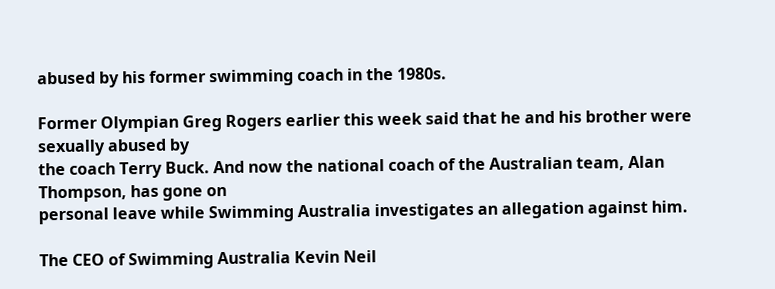abused by his former swimming coach in the 1980s.

Former Olympian Greg Rogers earlier this week said that he and his brother were sexually abused by
the coach Terry Buck. And now the national coach of the Australian team, Alan Thompson, has gone on
personal leave while Swimming Australia investigates an allegation against him.

The CEO of Swimming Australia Kevin Neil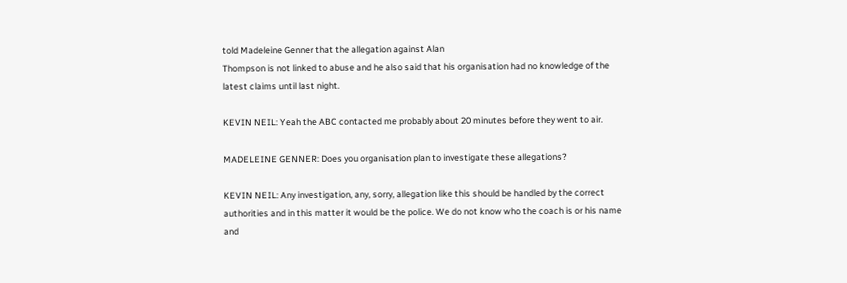told Madeleine Genner that the allegation against Alan
Thompson is not linked to abuse and he also said that his organisation had no knowledge of the
latest claims until last night.

KEVIN NEIL: Yeah the ABC contacted me probably about 20 minutes before they went to air.

MADELEINE GENNER: Does you organisation plan to investigate these allegations?

KEVIN NEIL: Any investigation, any, sorry, allegation like this should be handled by the correct
authorities and in this matter it would be the police. We do not know who the coach is or his name
and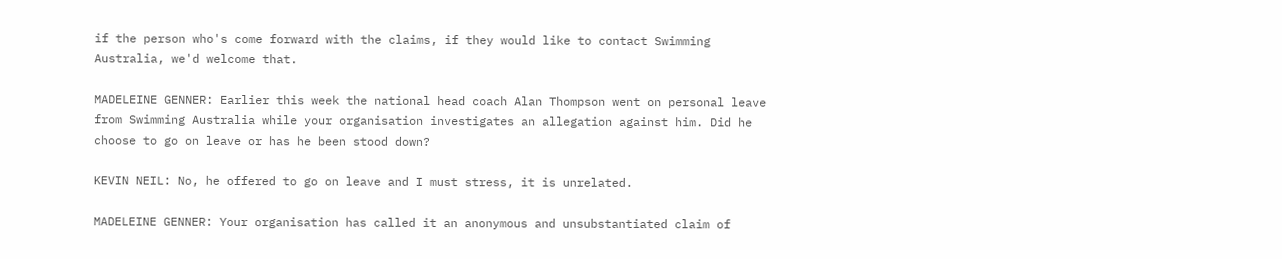if the person who's come forward with the claims, if they would like to contact Swimming
Australia, we'd welcome that.

MADELEINE GENNER: Earlier this week the national head coach Alan Thompson went on personal leave
from Swimming Australia while your organisation investigates an allegation against him. Did he
choose to go on leave or has he been stood down?

KEVIN NEIL: No, he offered to go on leave and I must stress, it is unrelated.

MADELEINE GENNER: Your organisation has called it an anonymous and unsubstantiated claim of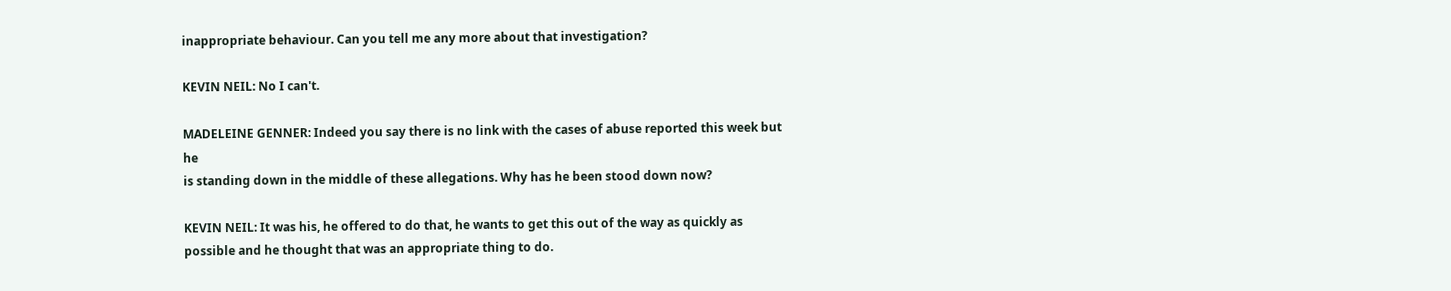inappropriate behaviour. Can you tell me any more about that investigation?

KEVIN NEIL: No I can't.

MADELEINE GENNER: Indeed you say there is no link with the cases of abuse reported this week but he
is standing down in the middle of these allegations. Why has he been stood down now?

KEVIN NEIL: It was his, he offered to do that, he wants to get this out of the way as quickly as
possible and he thought that was an appropriate thing to do.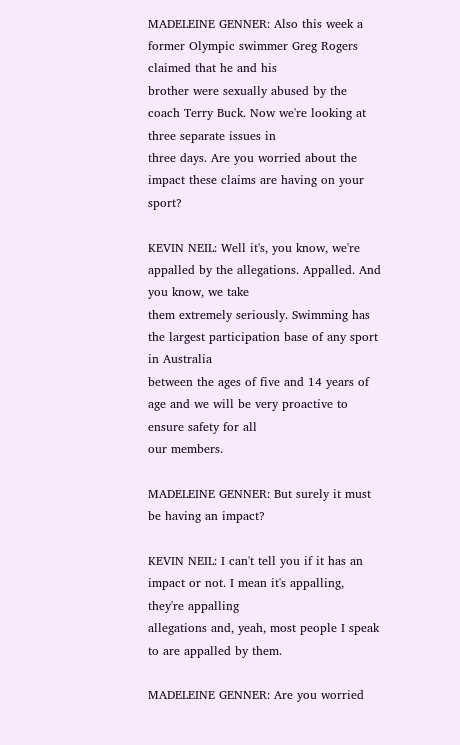MADELEINE GENNER: Also this week a former Olympic swimmer Greg Rogers claimed that he and his
brother were sexually abused by the coach Terry Buck. Now we're looking at three separate issues in
three days. Are you worried about the impact these claims are having on your sport?

KEVIN NEIL: Well it's, you know, we're appalled by the allegations. Appalled. And you know, we take
them extremely seriously. Swimming has the largest participation base of any sport in Australia
between the ages of five and 14 years of age and we will be very proactive to ensure safety for all
our members.

MADELEINE GENNER: But surely it must be having an impact?

KEVIN NEIL: I can't tell you if it has an impact or not. I mean it's appalling, they're appalling
allegations and, yeah, most people I speak to are appalled by them.

MADELEINE GENNER: Are you worried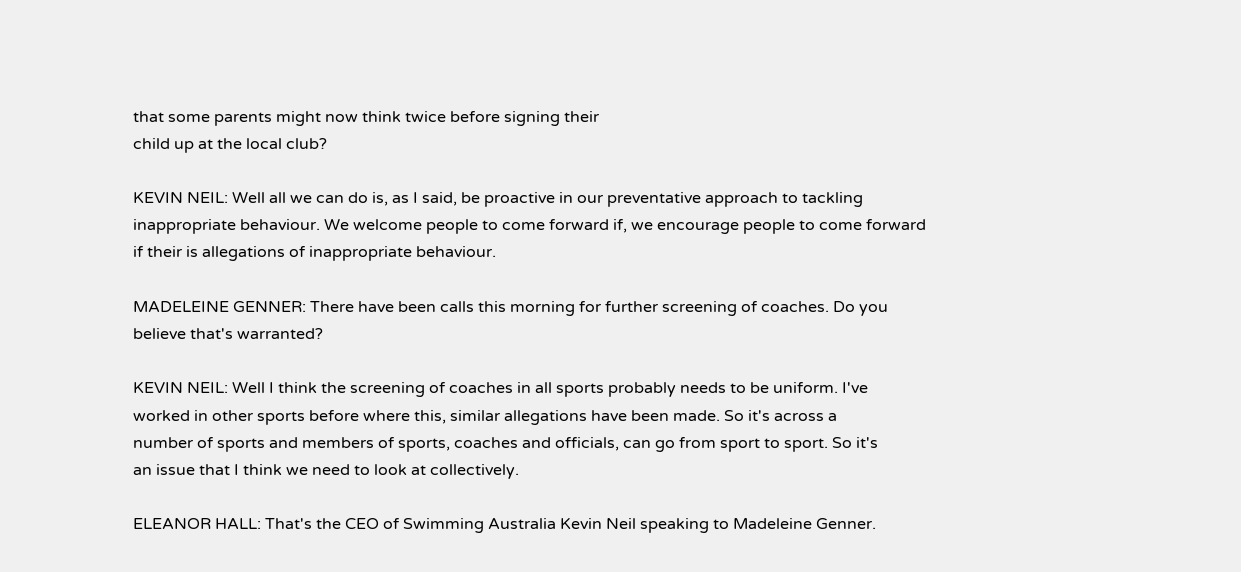that some parents might now think twice before signing their
child up at the local club?

KEVIN NEIL: Well all we can do is, as I said, be proactive in our preventative approach to tackling
inappropriate behaviour. We welcome people to come forward if, we encourage people to come forward
if their is allegations of inappropriate behaviour.

MADELEINE GENNER: There have been calls this morning for further screening of coaches. Do you
believe that's warranted?

KEVIN NEIL: Well I think the screening of coaches in all sports probably needs to be uniform. I've
worked in other sports before where this, similar allegations have been made. So it's across a
number of sports and members of sports, coaches and officials, can go from sport to sport. So it's
an issue that I think we need to look at collectively.

ELEANOR HALL: That's the CEO of Swimming Australia Kevin Neil speaking to Madeleine Genner.